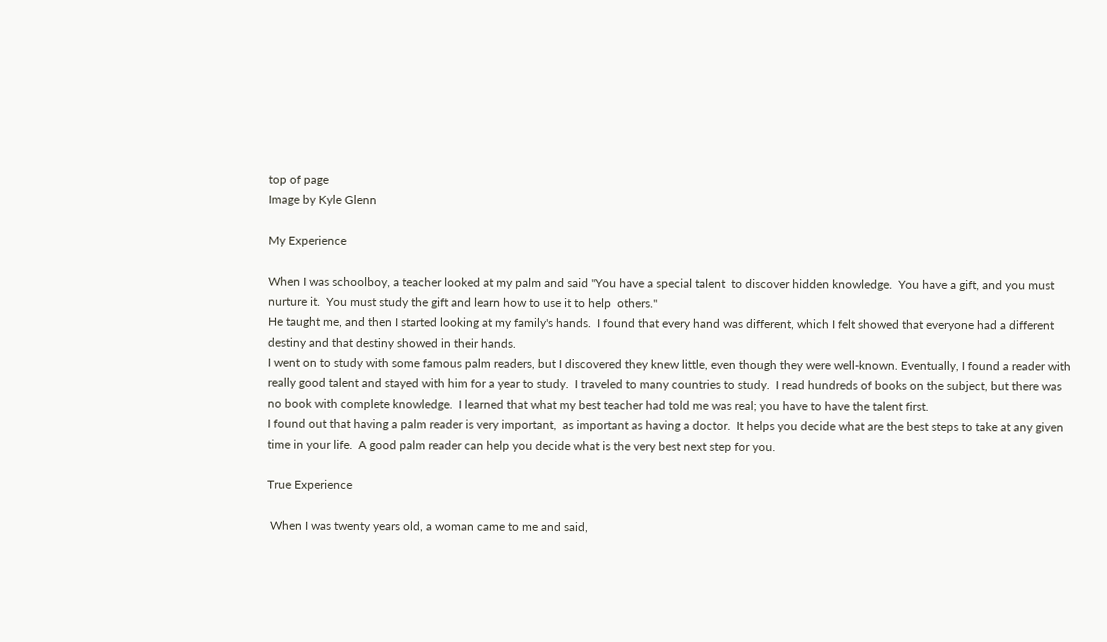top of page
Image by Kyle Glenn

My Experience

When I was schoolboy, a teacher looked at my palm and said "You have a special talent  to discover hidden knowledge.  You have a gift, and you must nurture it.  You must study the gift and learn how to use it to help  others."
He taught me, and then I started looking at my family's hands.  I found that every hand was different, which I felt showed that everyone had a different destiny and that destiny showed in their hands.
I went on to study with some famous palm readers, but I discovered they knew little, even though they were well-known. Eventually, I found a reader with really good talent and stayed with him for a year to study.  I traveled to many countries to study.  I read hundreds of books on the subject, but there was no book with complete knowledge.  I learned that what my best teacher had told me was real; you have to have the talent first.
I found out that having a palm reader is very important,  as important as having a doctor.  It helps you decide what are the best steps to take at any given time in your life.  A good palm reader can help you decide what is the very best next step for you.

True Experience

 When I was twenty years old, a woman came to me and said,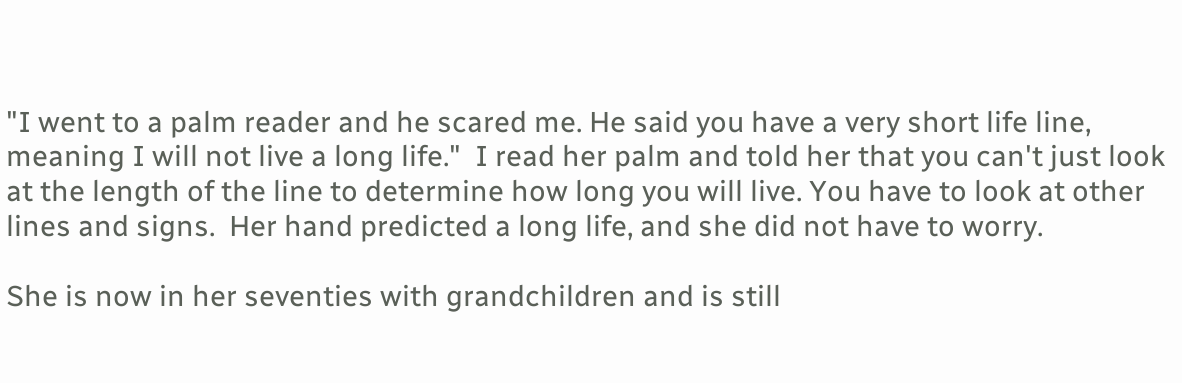"I went to a palm reader and he scared me. He said you have a very short life line, meaning I will not live a long life."  I read her palm and told her that you can't just look at the length of the line to determine how long you will live. You have to look at other lines and signs.  Her hand predicted a long life, and she did not have to worry.

She is now in her seventies with grandchildren and is still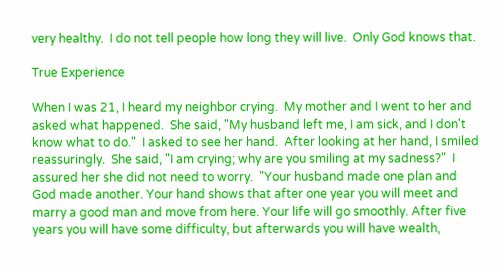very healthy.  I do not tell people how long they will live.  Only God knows that.

True Experience

When I was 21, I heard my neighbor crying.  My mother and I went to her and asked what happened.  She said, "My husband left me, I am sick, and I don't know what to do."  I asked to see her hand.  After looking at her hand, I smiled reassuringly.  She said, "I am crying; why are you smiling at my sadness?"  I assured her she did not need to worry.  "Your husband made one plan and God made another. Your hand shows that after one year you will meet and marry a good man and move from here. Your life will go smoothly. After five years you will have some difficulty, but afterwards you will have wealth,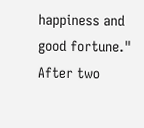happiness and good fortune." After two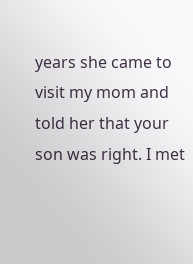years she came to visit my mom and told her that your son was right. I met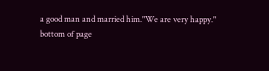a good man and married him."We are very happy."
bottom of page